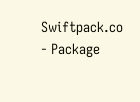Swiftpack.co - Package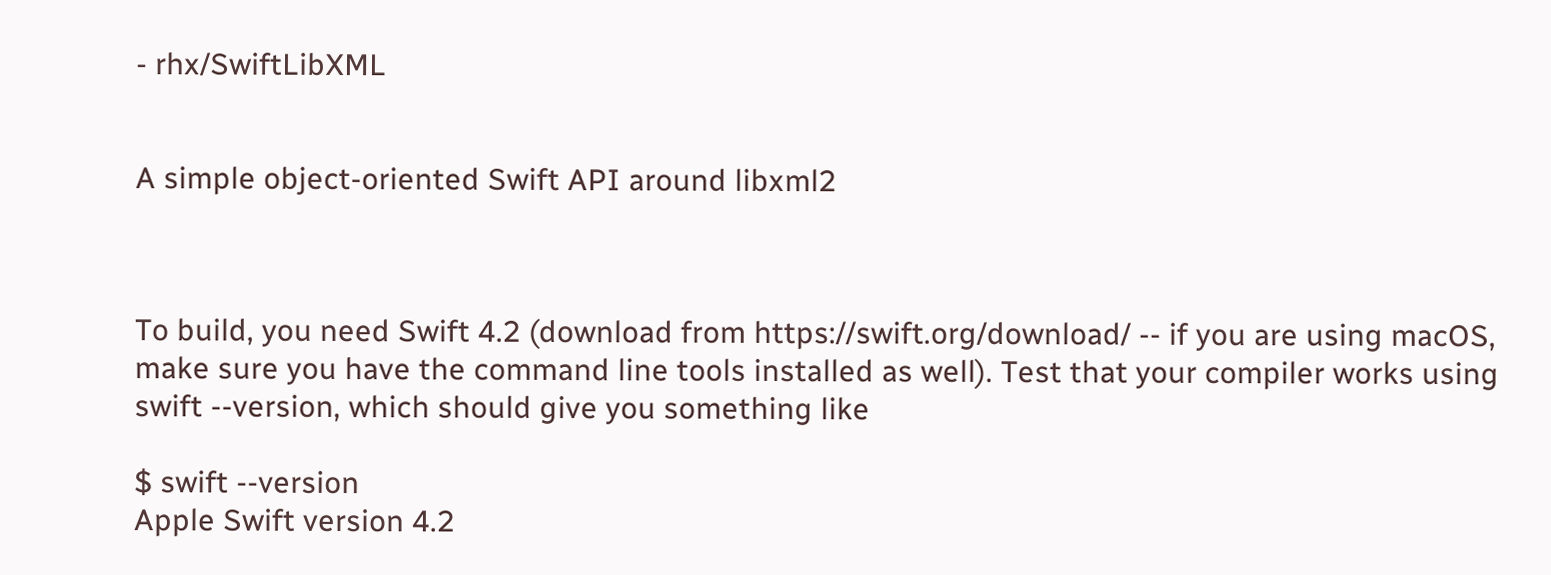- rhx/SwiftLibXML


A simple object-oriented Swift API around libxml2



To build, you need Swift 4.2 (download from https://swift.org/download/ -- if you are using macOS, make sure you have the command line tools installed as well). Test that your compiler works using swift --version, which should give you something like

$ swift --version
Apple Swift version 4.2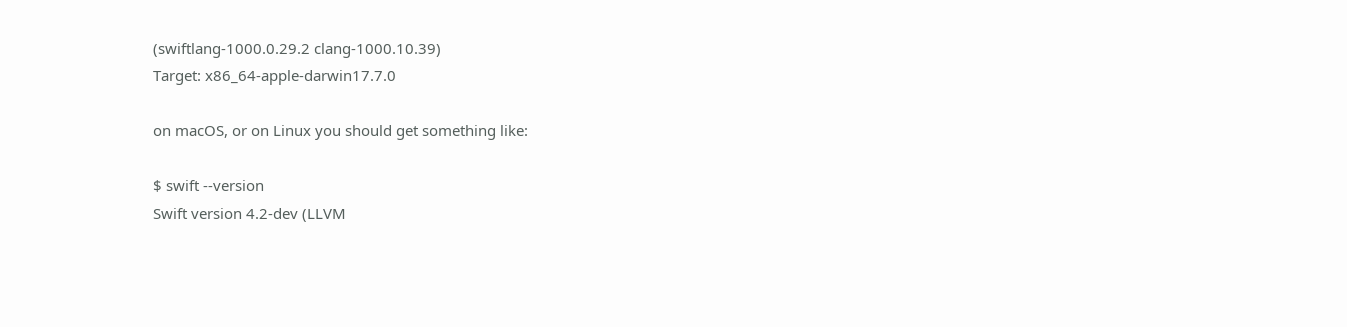(swiftlang-1000.0.29.2 clang-1000.10.39)
Target: x86_64-apple-darwin17.7.0

on macOS, or on Linux you should get something like:

$ swift --version
Swift version 4.2-dev (LLVM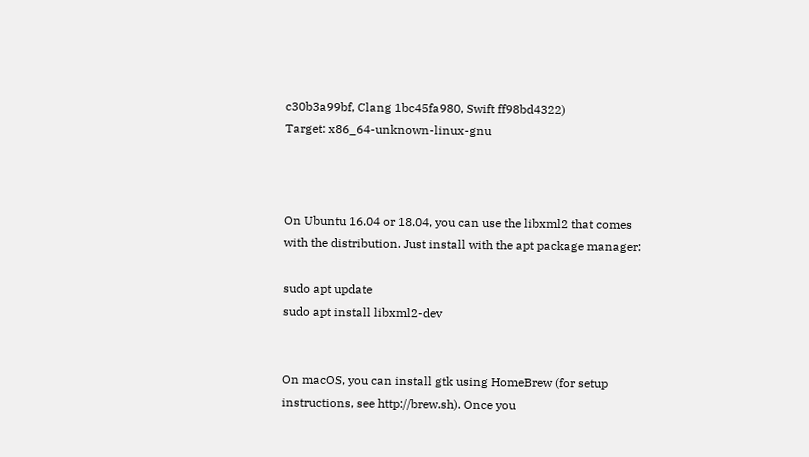c30b3a99bf, Clang 1bc45fa980, Swift ff98bd4322)
Target: x86_64-unknown-linux-gnu



On Ubuntu 16.04 or 18.04, you can use the libxml2 that comes with the distribution. Just install with the apt package manager:

sudo apt update
sudo apt install libxml2-dev


On macOS, you can install gtk using HomeBrew (for setup instructions, see http://brew.sh). Once you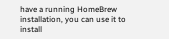have a running HomeBrew installation, you can use it to install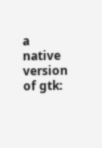a native version of gtk: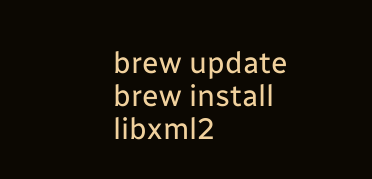brew update
brew install libxml2